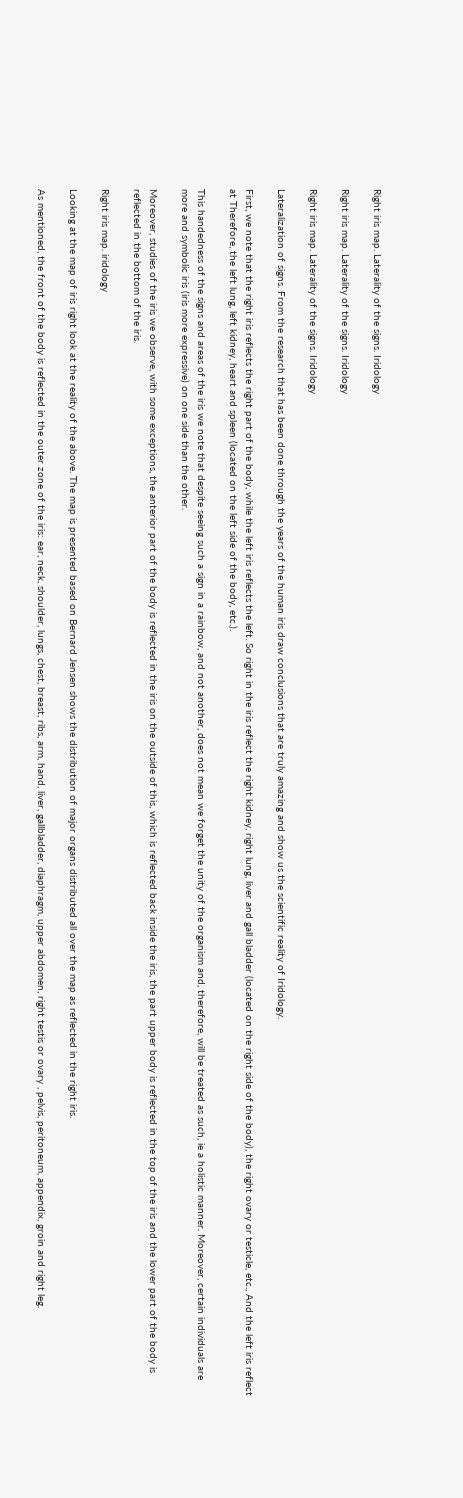Right iris map. Laterality of the signs. Iridology

Right iris map. Laterality of the signs. Iridology

Right iris map. Laterality of the signs. Iridology

Lateralization of signs. From the research that has been done through the years of the human iris draw conclusions that are truly amazing and show us the scientific reality of Iridology.

First, we note that the right iris reflects the right part of the body, while the left iris reflects the left. So right in the iris reflect the right kidney, right lung, liver and gall bladder (located on the right side of the body), the right ovary or testicle, etc., And the left iris reflect at Therefore, the left lung, left kidney, heart and spleen (located on the left side of the body, etc.).

This handedness of the signs and areas of the iris we note that despite seeing such a sign in a rainbow, and not another, does not mean we forget the unity of the organism and, therefore, will be treated as such, ie a holistic manner. Moreover, certain individuals are more and symbolic iris (iris more expressive) on one side than the other.

Moreover, studies of the iris we observe, with some exceptions, the anterior part of the body is reflected in the iris on the outside of this, which is reflected back inside the iris, the part upper body is reflected in the top of the iris and the lower part of the body is reflected in the bottom of the iris.

Right iris map. iridology

Looking at the map of iris right look at the reality of the above. The map is presented based on Bernard Jensen shows the distribution of major organs distributed all over the map as reflected in the right iris.

As mentioned, the front of the body is reflected in the outer zone of the iris: ear, neck, shoulder, lungs, chest, breast, ribs, arm, hand, liver, gallbladder, diaphragm, upper abdomen, right testis or ovary , pelvis, peritoneum, appendix, groin and right leg.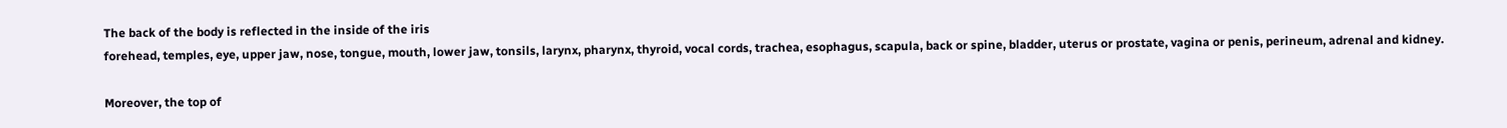The back of the body is reflected in the inside of the iris
forehead, temples, eye, upper jaw, nose, tongue, mouth, lower jaw, tonsils, larynx, pharynx, thyroid, vocal cords, trachea, esophagus, scapula, back or spine, bladder, uterus or prostate, vagina or penis, perineum, adrenal and kidney.

Moreover, the top of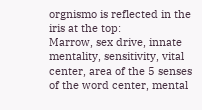orgnismo is reflected in the iris at the top:
Marrow, sex drive, innate mentality, sensitivity, vital center, area of the 5 senses of the word center, mental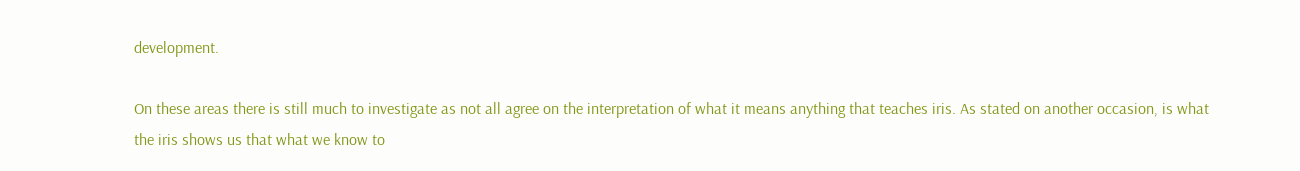development.

On these areas there is still much to investigate as not all agree on the interpretation of what it means anything that teaches iris. As stated on another occasion, is what the iris shows us that what we know to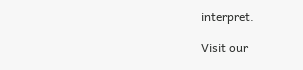interpret.

Visit our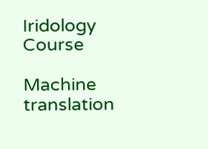Iridology Course

Machine translation